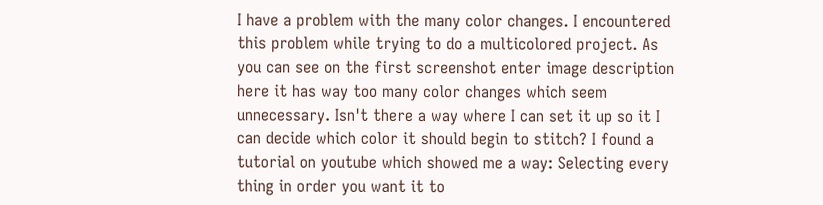I have a problem with the many color changes. I encountered this problem while trying to do a multicolored project. As you can see on the first screenshot enter image description here it has way too many color changes which seem unnecessary. Isn't there a way where I can set it up so it I can decide which color it should begin to stitch? I found a tutorial on youtube which showed me a way: Selecting every thing in order you want it to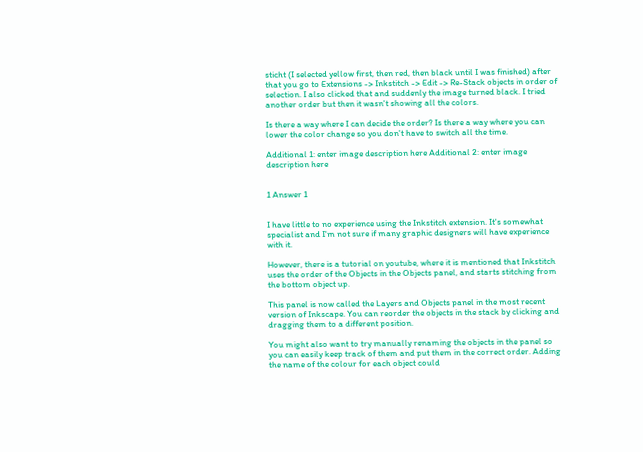sticht (I selected yellow first, then red, then black until I was finished) after that you go to Extensions -> Inkstitch -> Edit -> Re-Stack objects in order of selection. I also clicked that and suddenly the image turned black. I tried another order but then it wasn't showing all the colors.

Is there a way where I can decide the order? Is there a way where you can lower the color change so you don't have to switch all the time.

Additional 1: enter image description here Additional 2: enter image description here


1 Answer 1


I have little to no experience using the Inkstitch extension. It's somewhat specialist and I'm not sure if many graphic designers will have experience with it.

However, there is a tutorial on youtube, where it is mentioned that Inkstitch uses the order of the Objects in the Objects panel, and starts stitching from the bottom object up.

This panel is now called the Layers and Objects panel in the most recent version of Inkscape. You can reorder the objects in the stack by clicking and dragging them to a different position.

You might also want to try manually renaming the objects in the panel so you can easily keep track of them and put them in the correct order. Adding the name of the colour for each object could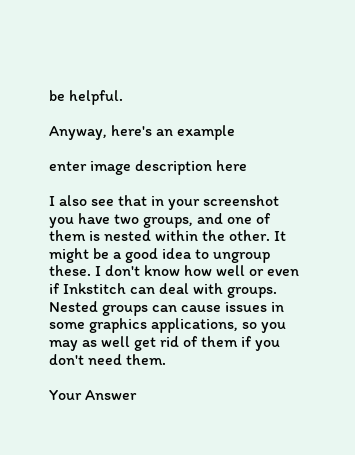be helpful.

Anyway, here's an example

enter image description here

I also see that in your screenshot you have two groups, and one of them is nested within the other. It might be a good idea to ungroup these. I don't know how well or even if Inkstitch can deal with groups. Nested groups can cause issues in some graphics applications, so you may as well get rid of them if you don't need them.

Your Answer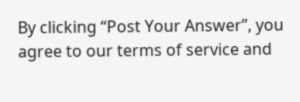By clicking “Post Your Answer”, you agree to our terms of service and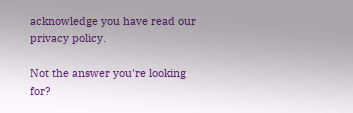acknowledge you have read our privacy policy.

Not the answer you're looking for?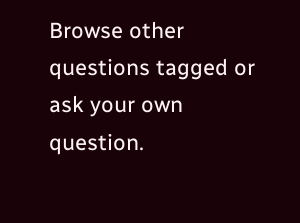Browse other questions tagged or ask your own question.